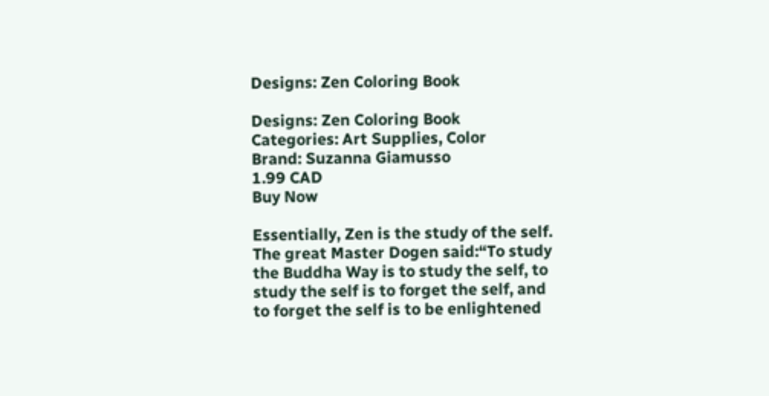Designs: Zen Coloring Book

Designs: Zen Coloring Book
Categories: Art Supplies, Color
Brand: Suzanna Giamusso
1.99 CAD
Buy Now

Essentially, Zen is the study of the self. The great Master Dogen said:“To study the Buddha Way is to study the self, to study the self is to forget the self, and to forget the self is to be enlightened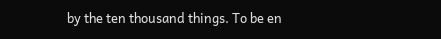by the ten thousand things. To be en